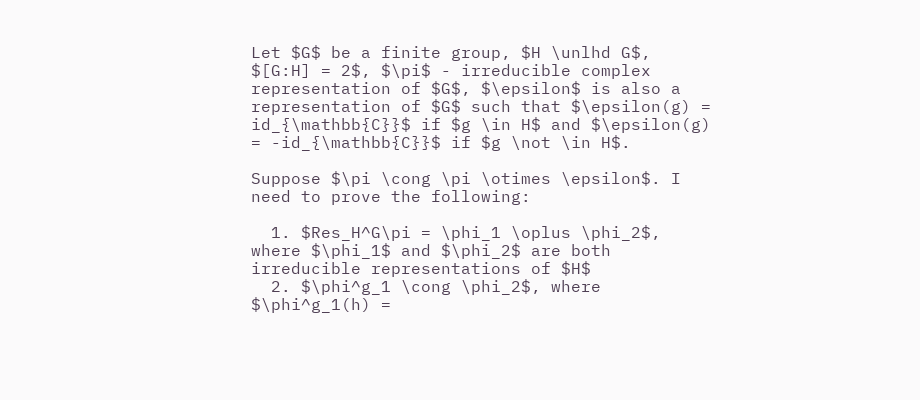Let $G$ be a finite group, $H \unlhd G$, $[G:H] = 2$, $\pi$ - irreducible complex representation of $G$, $\epsilon$ is also a representation of $G$ such that $\epsilon(g) = id_{\mathbb{C}}$ if $g \in H$ and $\epsilon(g) = -id_{\mathbb{C}}$ if $g \not \in H$.

Suppose $\pi \cong \pi \otimes \epsilon$. I need to prove the following:

  1. $Res_H^G\pi = \phi_1 \oplus \phi_2$, where $\phi_1$ and $\phi_2$ are both irreducible representations of $H$
  2. $\phi^g_1 \cong \phi_2$, where $\phi^g_1(h) =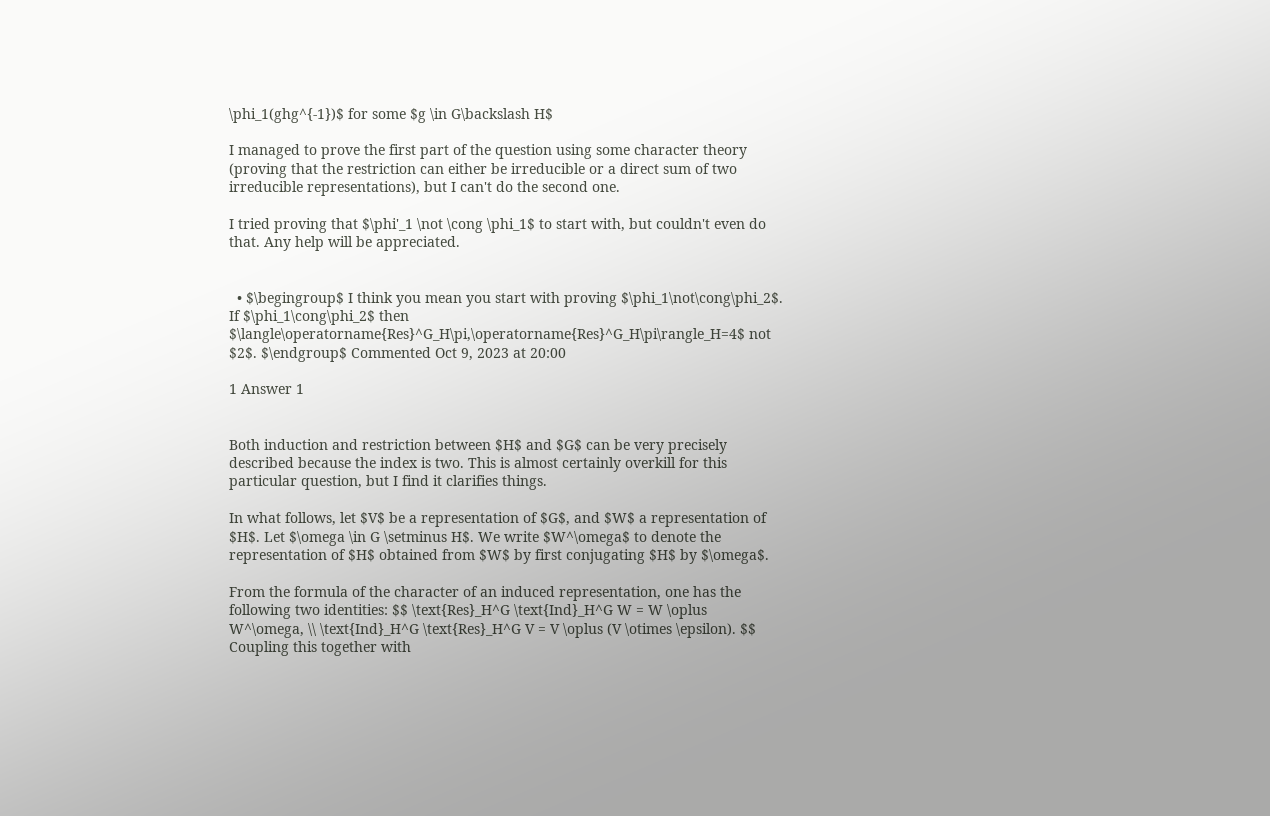\phi_1(ghg^{-1})$ for some $g \in G\backslash H$

I managed to prove the first part of the question using some character theory (proving that the restriction can either be irreducible or a direct sum of two irreducible representations), but I can't do the second one.

I tried proving that $\phi'_1 \not \cong \phi_1$ to start with, but couldn't even do that. Any help will be appreciated.


  • $\begingroup$ I think you mean you start with proving $\phi_1\not\cong\phi_2$. If $\phi_1\cong\phi_2$ then $\langle\operatorname{Res}^G_H\pi,\operatorname{Res}^G_H\pi\rangle_H=4$ not $2$. $\endgroup$ Commented Oct 9, 2023 at 20:00

1 Answer 1


Both induction and restriction between $H$ and $G$ can be very precisely described because the index is two. This is almost certainly overkill for this particular question, but I find it clarifies things.

In what follows, let $V$ be a representation of $G$, and $W$ a representation of $H$. Let $\omega \in G \setminus H$. We write $W^\omega$ to denote the representation of $H$ obtained from $W$ by first conjugating $H$ by $\omega$.

From the formula of the character of an induced representation, one has the following two identities: $$ \text{Res}_H^G \text{Ind}_H^G W = W \oplus W^\omega, \\ \text{Ind}_H^G \text{Res}_H^G V = V \oplus (V \otimes \epsilon). $$ Coupling this together with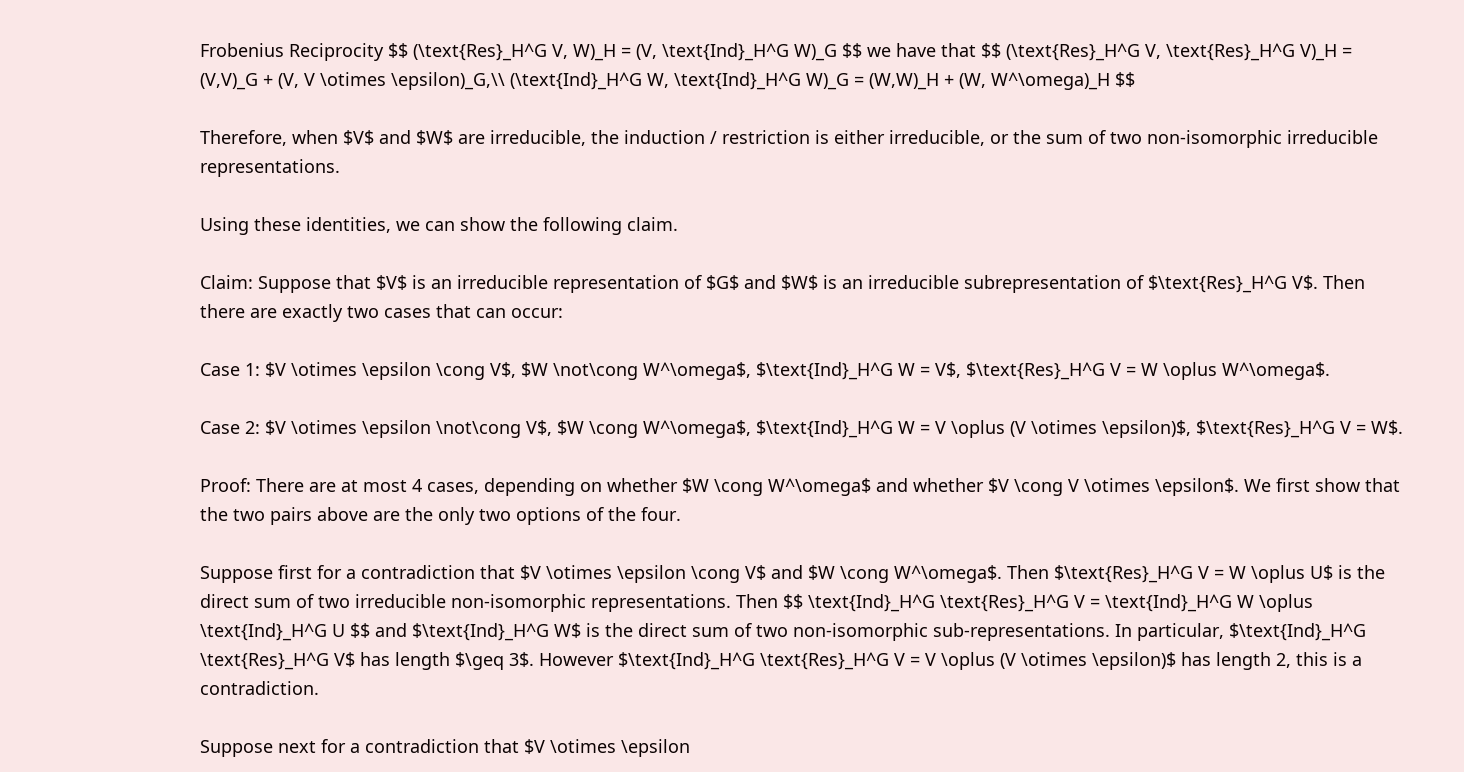Frobenius Reciprocity $$ (\text{Res}_H^G V, W)_H = (V, \text{Ind}_H^G W)_G $$ we have that $$ (\text{Res}_H^G V, \text{Res}_H^G V)_H = (V,V)_G + (V, V \otimes \epsilon)_G,\\ (\text{Ind}_H^G W, \text{Ind}_H^G W)_G = (W,W)_H + (W, W^\omega)_H $$

Therefore, when $V$ and $W$ are irreducible, the induction / restriction is either irreducible, or the sum of two non-isomorphic irreducible representations.

Using these identities, we can show the following claim.

Claim: Suppose that $V$ is an irreducible representation of $G$ and $W$ is an irreducible subrepresentation of $\text{Res}_H^G V$. Then there are exactly two cases that can occur:

Case 1: $V \otimes \epsilon \cong V$, $W \not\cong W^\omega$, $\text{Ind}_H^G W = V$, $\text{Res}_H^G V = W \oplus W^\omega$.

Case 2: $V \otimes \epsilon \not\cong V$, $W \cong W^\omega$, $\text{Ind}_H^G W = V \oplus (V \otimes \epsilon)$, $\text{Res}_H^G V = W$.

Proof: There are at most 4 cases, depending on whether $W \cong W^\omega$ and whether $V \cong V \otimes \epsilon$. We first show that the two pairs above are the only two options of the four.

Suppose first for a contradiction that $V \otimes \epsilon \cong V$ and $W \cong W^\omega$. Then $\text{Res}_H^G V = W \oplus U$ is the direct sum of two irreducible non-isomorphic representations. Then $$ \text{Ind}_H^G \text{Res}_H^G V = \text{Ind}_H^G W \oplus \text{Ind}_H^G U $$ and $\text{Ind}_H^G W$ is the direct sum of two non-isomorphic sub-representations. In particular, $\text{Ind}_H^G \text{Res}_H^G V$ has length $\geq 3$. However $\text{Ind}_H^G \text{Res}_H^G V = V \oplus (V \otimes \epsilon)$ has length 2, this is a contradiction.

Suppose next for a contradiction that $V \otimes \epsilon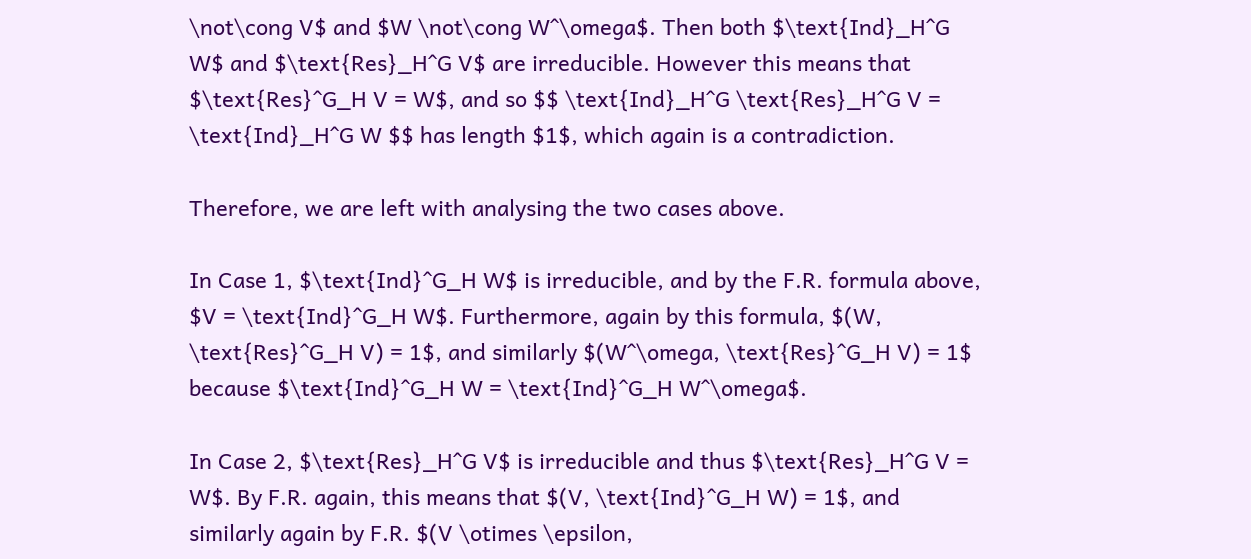\not\cong V$ and $W \not\cong W^\omega$. Then both $\text{Ind}_H^G W$ and $\text{Res}_H^G V$ are irreducible. However this means that $\text{Res}^G_H V = W$, and so $$ \text{Ind}_H^G \text{Res}_H^G V = \text{Ind}_H^G W $$ has length $1$, which again is a contradiction.

Therefore, we are left with analysing the two cases above.

In Case 1, $\text{Ind}^G_H W$ is irreducible, and by the F.R. formula above, $V = \text{Ind}^G_H W$. Furthermore, again by this formula, $(W, \text{Res}^G_H V) = 1$, and similarly $(W^\omega, \text{Res}^G_H V) = 1$ because $\text{Ind}^G_H W = \text{Ind}^G_H W^\omega$.

In Case 2, $\text{Res}_H^G V$ is irreducible and thus $\text{Res}_H^G V = W$. By F.R. again, this means that $(V, \text{Ind}^G_H W) = 1$, and similarly again by F.R. $(V \otimes \epsilon,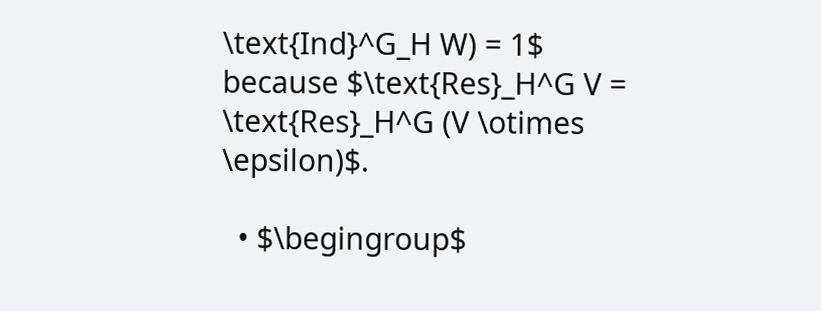\text{Ind}^G_H W) = 1$ because $\text{Res}_H^G V = \text{Res}_H^G (V \otimes \epsilon)$.

  • $\begingroup$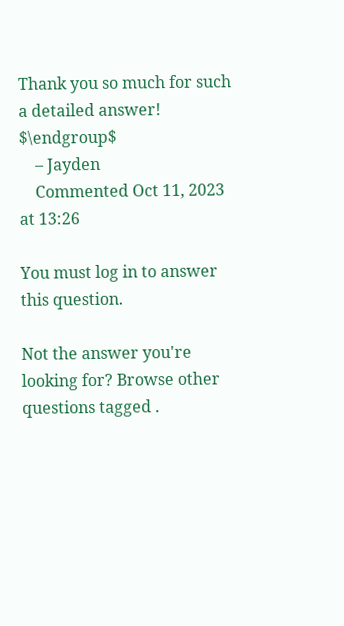Thank you so much for such a detailed answer! $\endgroup$
    – Jayden
    Commented Oct 11, 2023 at 13:26

You must log in to answer this question.

Not the answer you're looking for? Browse other questions tagged .